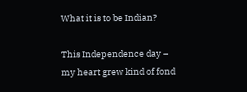What it is to be Indian?

This Independence day – my heart grew kind of fond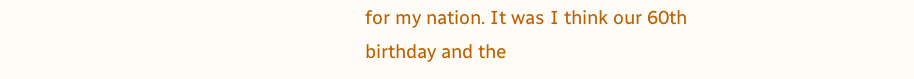for my nation. It was I think our 60th
birthday and the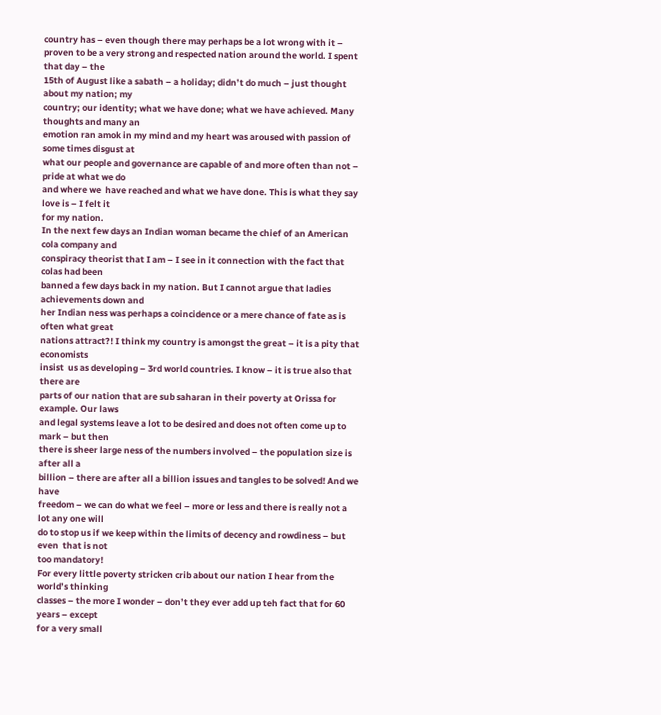country has – even though there may perhaps be a lot wrong with it –
proven to be a very strong and respected nation around the world. I spent that day – the
15th of August like a sabath – a holiday; didn’t do much – just thought about my nation; my
country; our identity; what we have done; what we have achieved. Many thoughts and many an
emotion ran amok in my mind and my heart was aroused with passion of some times disgust at
what our people and governance are capable of and more often than not – pride at what we do
and where we  have reached and what we have done. This is what they say love is – I felt it
for my nation.
In the next few days an Indian woman became the chief of an American cola company and
conspiracy theorist that I am – I see in it connection with the fact that colas had been
banned a few days back in my nation. But I cannot argue that ladies achievements down and
her Indian ness was perhaps a coincidence or a mere chance of fate as is often what great
nations attract?! I think my country is amongst the great – it is a pity that economists
insist  us as developing – 3rd world countries. I know – it is true also that there are
parts of our nation that are sub saharan in their poverty at Orissa for example. Our laws
and legal systems leave a lot to be desired and does not often come up to mark – but then
there is sheer large ness of the numbers involved – the population size is after all a
billion – there are after all a billion issues and tangles to be solved! And we have
freedom – we can do what we feel – more or less and there is really not a lot any one will
do to stop us if we keep within the limits of decency and rowdiness – but even  that is not
too mandatory!
For every little poverty stricken crib about our nation I hear from the world’s thinking
classes – the more I wonder – don’t they ever add up teh fact that for 60 years – except
for a very small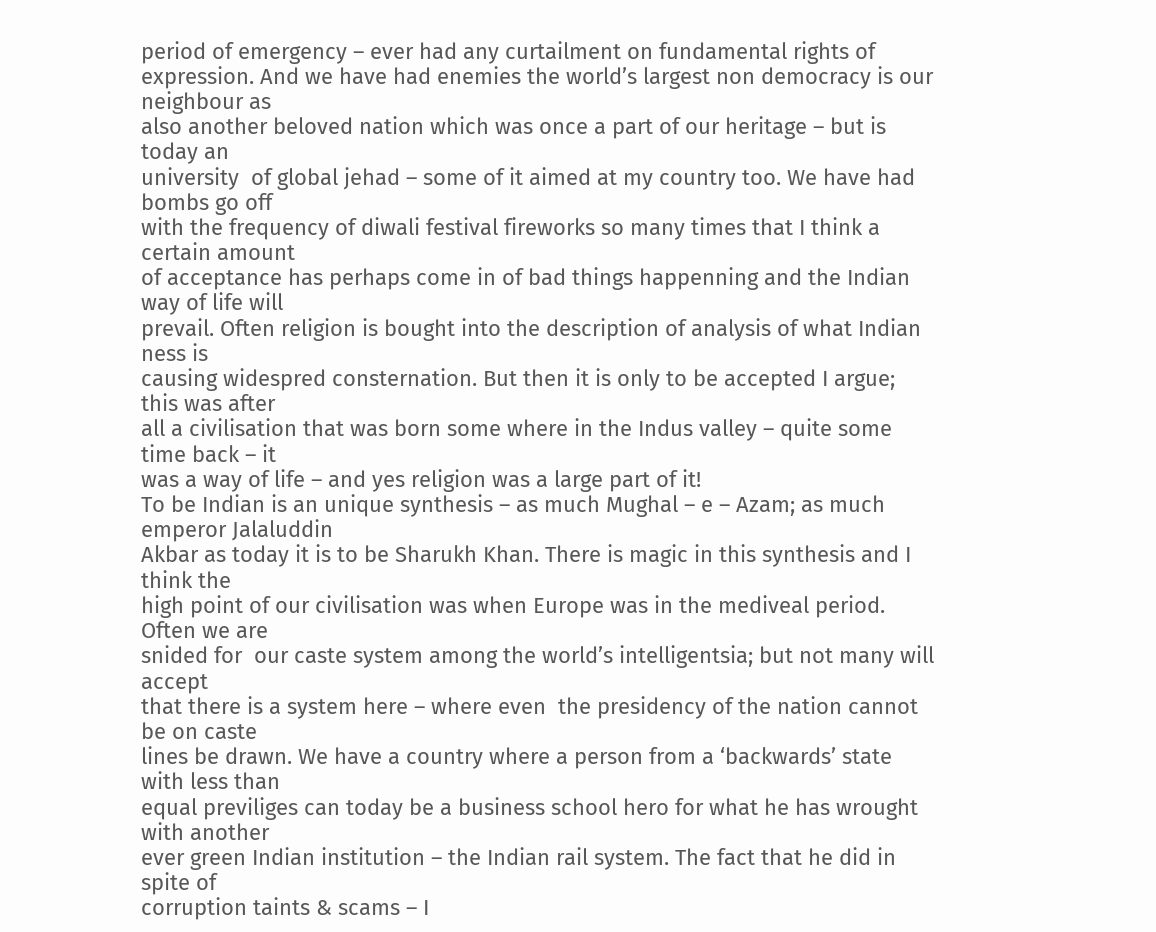period of emergency – ever had any curtailment on fundamental rights of
expression. And we have had enemies the world’s largest non democracy is our neighbour as
also another beloved nation which was once a part of our heritage – but is today an
university  of global jehad – some of it aimed at my country too. We have had bombs go off
with the frequency of diwali festival fireworks so many times that I think a certain amount
of acceptance has perhaps come in of bad things happenning and the Indian way of life will
prevail. Often religion is bought into the description of analysis of what Indian ness is
causing widespred consternation. But then it is only to be accepted I argue; this was after
all a civilisation that was born some where in the Indus valley – quite some time back – it
was a way of life – and yes religion was a large part of it!
To be Indian is an unique synthesis – as much Mughal – e – Azam; as much emperor Jalaluddin
Akbar as today it is to be Sharukh Khan. There is magic in this synthesis and I think the
high point of our civilisation was when Europe was in the mediveal period. Often we are
snided for  our caste system among the world’s intelligentsia; but not many will accept
that there is a system here – where even  the presidency of the nation cannot be on caste
lines be drawn. We have a country where a person from a ‘backwards’ state with less than
equal previliges can today be a business school hero for what he has wrought with another
ever green Indian institution – the Indian rail system. The fact that he did in spite of
corruption taints & scams – I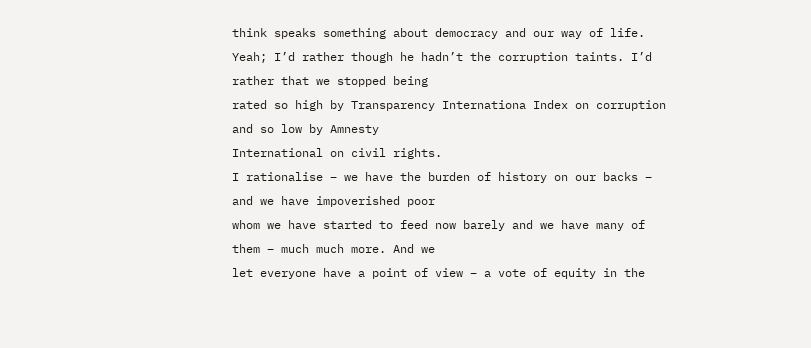think speaks something about democracy and our way of life.
Yeah; I’d rather though he hadn’t the corruption taints. I’d rather that we stopped being
rated so high by Transparency Internationa Index on corruption and so low by Amnesty
International on civil rights.
I rationalise – we have the burden of history on our backs – and we have impoverished poor
whom we have started to feed now barely and we have many of them – much much more. And we
let everyone have a point of view – a vote of equity in the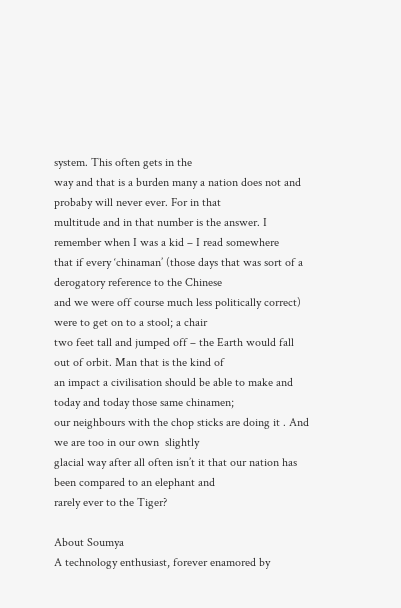system. This often gets in the
way and that is a burden many a nation does not and probaby will never ever. For in that
multitude and in that number is the answer. I remember when I was a kid – I read somewhere
that if every ‘chinaman’ (those days that was sort of a derogatory reference to the Chinese
and we were off course much less politically correct) were to get on to a stool; a chair
two feet tall and jumped off – the Earth would fall out of orbit. Man that is the kind of
an impact a civilisation should be able to make and today and today those same chinamen;
our neighbours with the chop sticks are doing it . And we are too in our own  slightly
glacial way after all often isn’t it that our nation has been compared to an elephant and
rarely ever to the Tiger?

About Soumya
A technology enthusiast, forever enamored by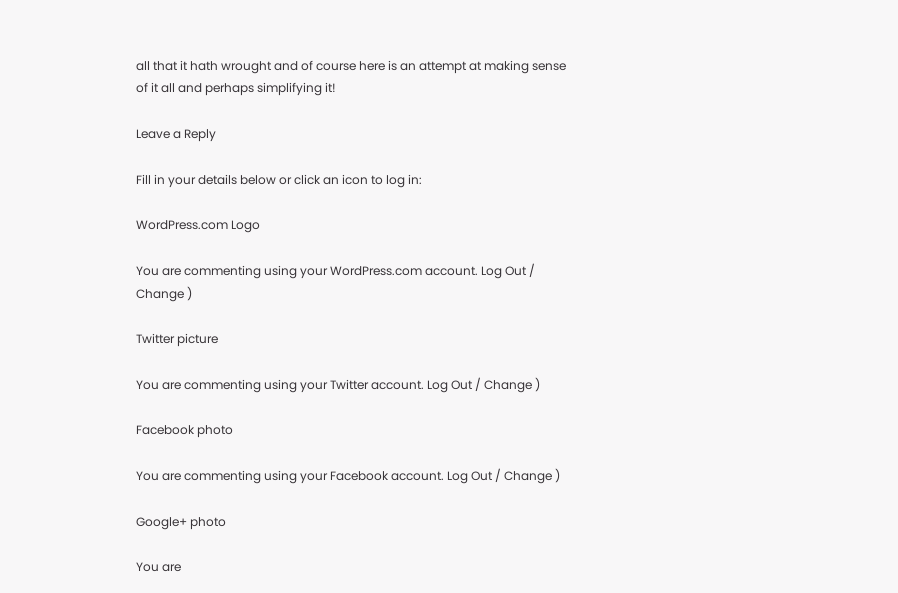all that it hath wrought and of course here is an attempt at making sense of it all and perhaps simplifying it!

Leave a Reply

Fill in your details below or click an icon to log in:

WordPress.com Logo

You are commenting using your WordPress.com account. Log Out / Change )

Twitter picture

You are commenting using your Twitter account. Log Out / Change )

Facebook photo

You are commenting using your Facebook account. Log Out / Change )

Google+ photo

You are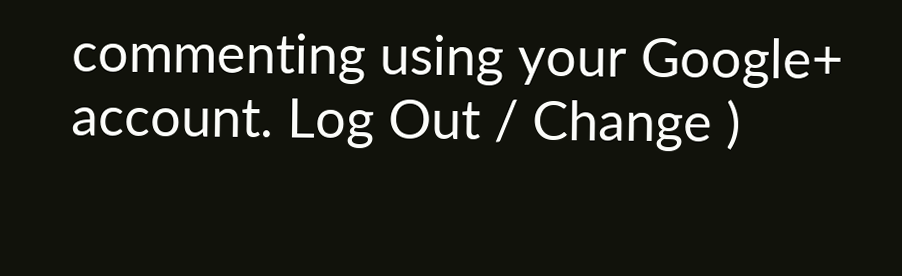commenting using your Google+ account. Log Out / Change )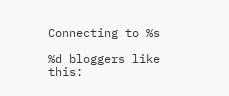Connecting to %s

%d bloggers like this: